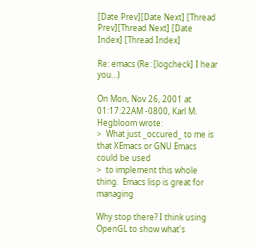[Date Prev][Date Next] [Thread Prev][Thread Next] [Date Index] [Thread Index]

Re: emacs (Re: [logcheck] I hear you...)

On Mon, Nov 26, 2001 at 01:17:22AM -0800, Karl M. Hegbloom wrote:
>  What just _occured_ to me is that XEmacs or GNU Emacs could be used
>  to implement this whole thing.  Emacs lisp is great for managing

Why stop there? I think using OpenGL to show what's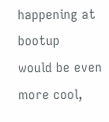happening at bootup
would be even more cool,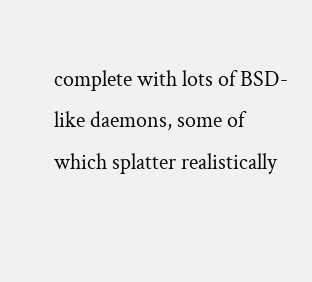complete with lots of BSD-like daemons, some of
which splatter realistically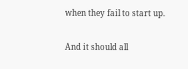when they fail to start up.

And it should all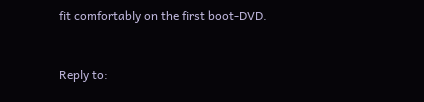fit comfortably on the first boot-DVD.


Reply to: